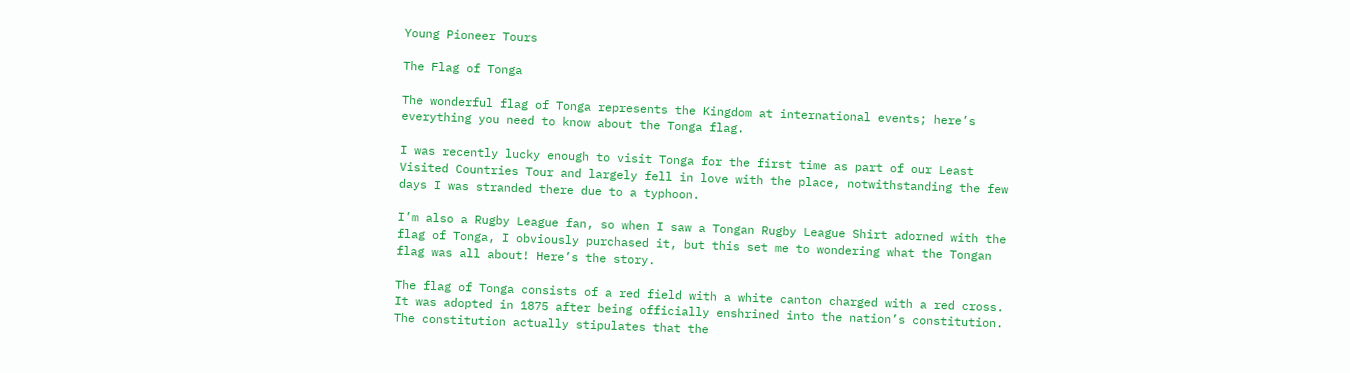Young Pioneer Tours

The Flag of Tonga

The wonderful flag of Tonga represents the Kingdom at international events; here’s everything you need to know about the Tonga flag.

I was recently lucky enough to visit Tonga for the first time as part of our Least Visited Countries Tour and largely fell in love with the place, notwithstanding the few days I was stranded there due to a typhoon.

I’m also a Rugby League fan, so when I saw a Tongan Rugby League Shirt adorned with the flag of Tonga, I obviously purchased it, but this set me to wondering what the Tongan flag was all about! Here’s the story.

The flag of Tonga consists of a red field with a white canton charged with a red cross. It was adopted in 1875 after being officially enshrined into the nation’s constitution. The constitution actually stipulates that the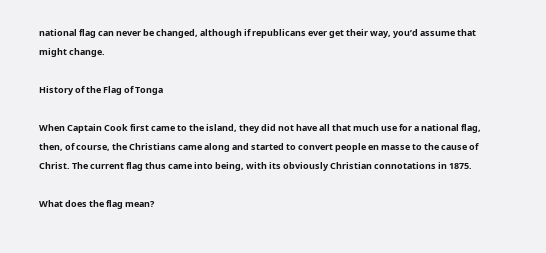national flag can never be changed, although if republicans ever get their way, you’d assume that might change.

History of the Flag of Tonga

When Captain Cook first came to the island, they did not have all that much use for a national flag, then, of course, the Christians came along and started to convert people en masse to the cause of Christ. The current flag thus came into being, with its obviously Christian connotations in 1875.

What does the flag mean?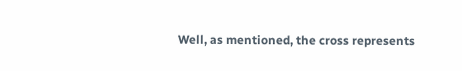Well, as mentioned, the cross represents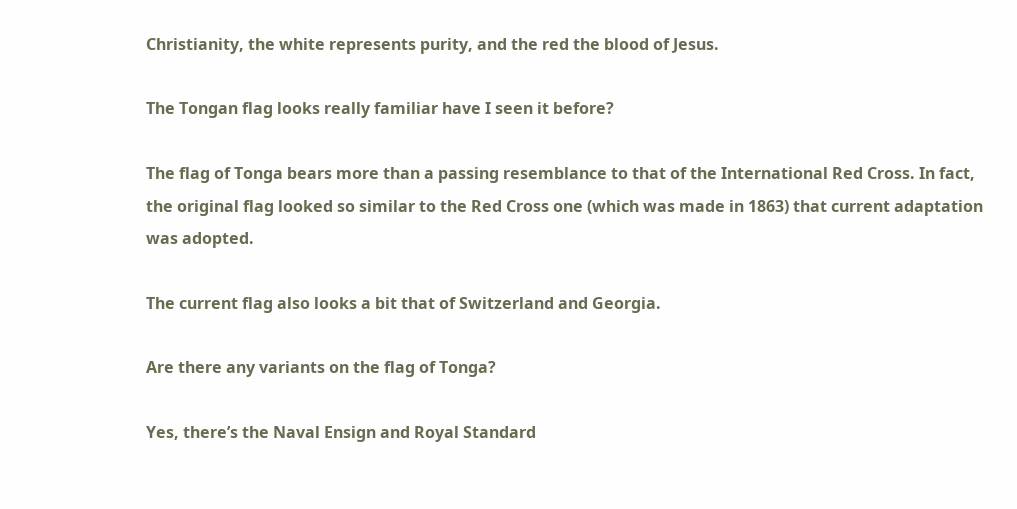Christianity, the white represents purity, and the red the blood of Jesus.

The Tongan flag looks really familiar have I seen it before?

The flag of Tonga bears more than a passing resemblance to that of the International Red Cross. In fact, the original flag looked so similar to the Red Cross one (which was made in 1863) that current adaptation was adopted.

The current flag also looks a bit that of Switzerland and Georgia.

Are there any variants on the flag of Tonga?

Yes, there’s the Naval Ensign and Royal Standard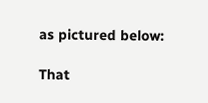as pictured below:

That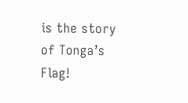is the story of Tonga’s Flag!